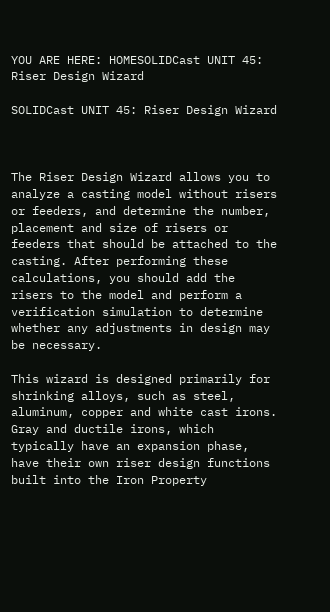YOU ARE HERE: HOMESOLIDCast UNIT 45: Riser Design Wizard

SOLIDCast UNIT 45: Riser Design Wizard



The Riser Design Wizard allows you to analyze a casting model without risers or feeders, and determine the number, placement and size of risers or feeders that should be attached to the casting. After performing these calculations, you should add the risers to the model and perform a verification simulation to determine whether any adjustments in design may be necessary.

This wizard is designed primarily for shrinking alloys, such as steel, aluminum, copper and white cast irons. Gray and ductile irons, which typically have an expansion phase, have their own riser design functions built into the Iron Property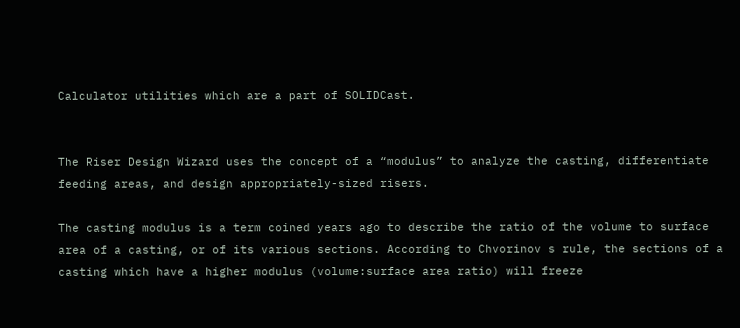Calculator utilities which are a part of SOLIDCast.


The Riser Design Wizard uses the concept of a “modulus” to analyze the casting, differentiate feeding areas, and design appropriately-sized risers.

The casting modulus is a term coined years ago to describe the ratio of the volume to surface area of a casting, or of its various sections. According to Chvorinov s rule, the sections of a casting which have a higher modulus (volume:surface area ratio) will freeze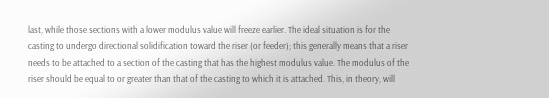last, while those sections with a lower modulus value will freeze earlier. The ideal situation is for the casting to undergo directional solidification toward the riser (or feeder); this generally means that a riser needs to be attached to a section of the casting that has the highest modulus value. The modulus of the riser should be equal to or greater than that of the casting to which it is attached. This, in theory, will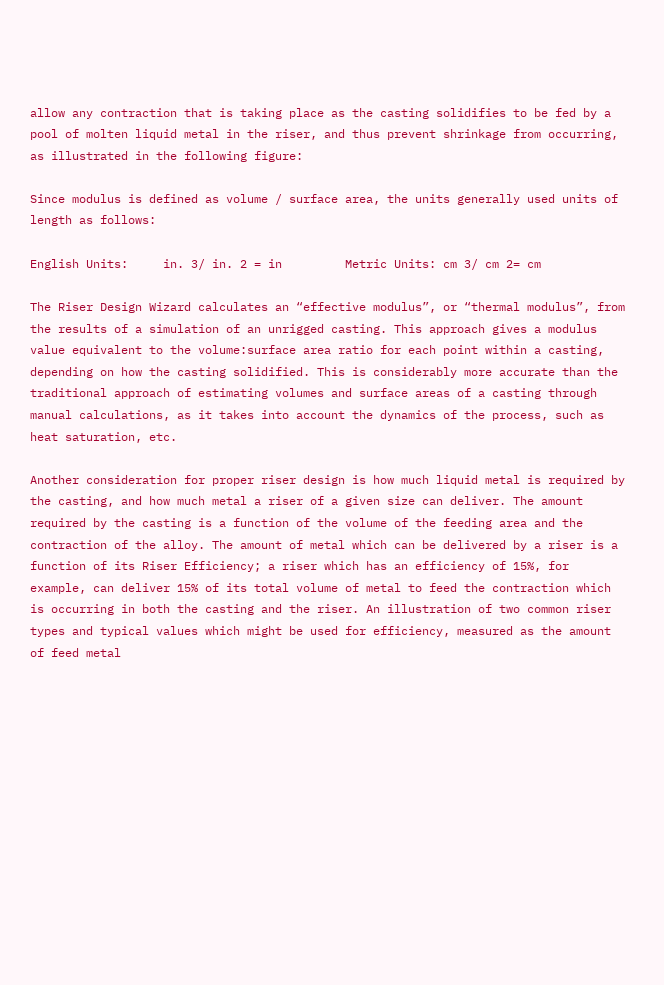allow any contraction that is taking place as the casting solidifies to be fed by a pool of molten liquid metal in the riser, and thus prevent shrinkage from occurring, as illustrated in the following figure:

Since modulus is defined as volume / surface area, the units generally used units of length as follows:

English Units:     in. 3/ in. 2 = in         Metric Units: cm 3/ cm 2= cm

The Riser Design Wizard calculates an “effective modulus”, or “thermal modulus”, from the results of a simulation of an unrigged casting. This approach gives a modulus value equivalent to the volume:surface area ratio for each point within a casting, depending on how the casting solidified. This is considerably more accurate than the traditional approach of estimating volumes and surface areas of a casting through manual calculations, as it takes into account the dynamics of the process, such as heat saturation, etc.

Another consideration for proper riser design is how much liquid metal is required by the casting, and how much metal a riser of a given size can deliver. The amount required by the casting is a function of the volume of the feeding area and the contraction of the alloy. The amount of metal which can be delivered by a riser is a function of its Riser Efficiency; a riser which has an efficiency of 15%, for example, can deliver 15% of its total volume of metal to feed the contraction which is occurring in both the casting and the riser. An illustration of two common riser types and typical values which might be used for efficiency, measured as the amount of feed metal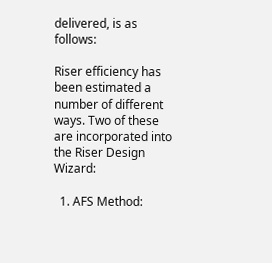delivered, is as follows:

Riser efficiency has been estimated a number of different ways. Two of these are incorporated into the Riser Design Wizard:

  1. AFS Method: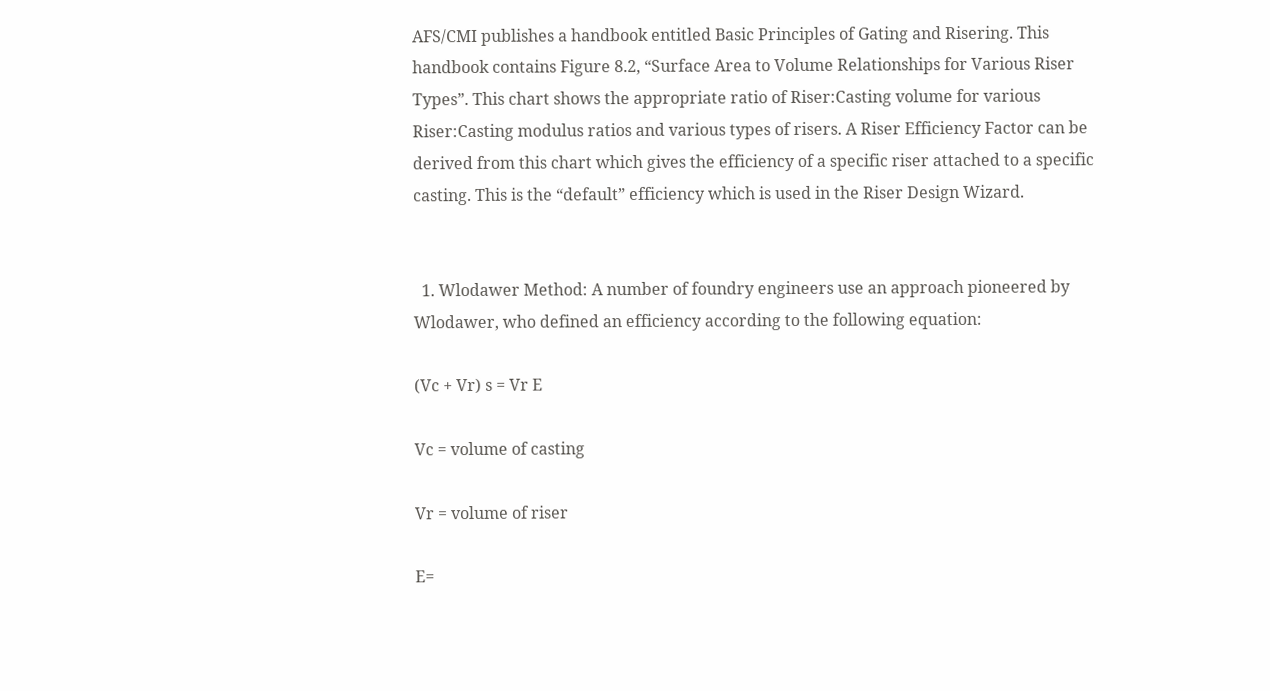AFS/CMI publishes a handbook entitled Basic Principles of Gating and Risering. This handbook contains Figure 8.2, “Surface Area to Volume Relationships for Various Riser Types”. This chart shows the appropriate ratio of Riser:Casting volume for various Riser:Casting modulus ratios and various types of risers. A Riser Efficiency Factor can be derived from this chart which gives the efficiency of a specific riser attached to a specific casting. This is the “default” efficiency which is used in the Riser Design Wizard.


  1. Wlodawer Method: A number of foundry engineers use an approach pioneered by Wlodawer, who defined an efficiency according to the following equation:

(Vc + Vr) s = Vr E

Vc = volume of casting

Vr = volume of riser

E=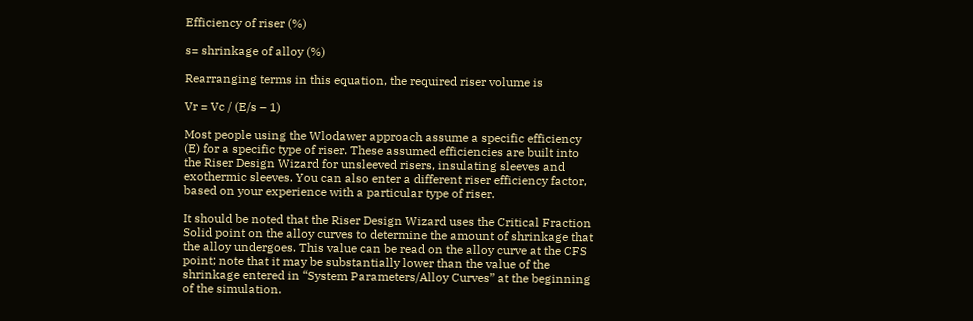Efficiency of riser (%)

s= shrinkage of alloy (%)

Rearranging terms in this equation, the required riser volume is

Vr = Vc / (E/s – 1)

Most people using the Wlodawer approach assume a specific efficiency (E) for a specific type of riser. These assumed efficiencies are built into the Riser Design Wizard for unsleeved risers, insulating sleeves and exothermic sleeves. You can also enter a different riser efficiency factor, based on your experience with a particular type of riser.

It should be noted that the Riser Design Wizard uses the Critical Fraction Solid point on the alloy curves to determine the amount of shrinkage that the alloy undergoes. This value can be read on the alloy curve at the CFS point; note that it may be substantially lower than the value of the shrinkage entered in “System Parameters/Alloy Curves” at the beginning of the simulation.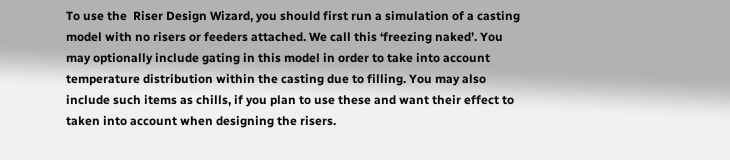To use the  Riser Design Wizard, you should first run a simulation of a casting model with no risers or feeders attached. We call this ‘freezing naked’. You may optionally include gating in this model in order to take into account temperature distribution within the casting due to filling. You may also include such items as chills, if you plan to use these and want their effect to taken into account when designing the risers.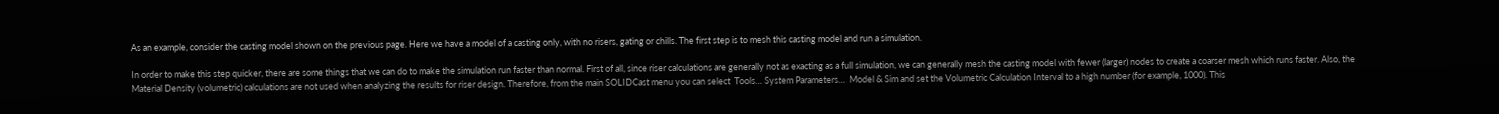As an example, consider the casting model shown on the previous page. Here we have a model of a casting only, with no risers, gating or chills. The first step is to mesh this casting model and run a simulation.

In order to make this step quicker, there are some things that we can do to make the simulation run faster than normal. First of all, since riser calculations are generally not as exacting as a full simulation, we can generally mesh the casting model with fewer (larger) nodes to create a coarser mesh which runs faster. Also, the Material Density (volumetric) calculations are not used when analyzing the results for riser design. Therefore, from the main SOLIDCast menu you can select  Tools… System Parameters…  Model & Sim and set the Volumetric Calculation Interval to a high number (for example, 1000). This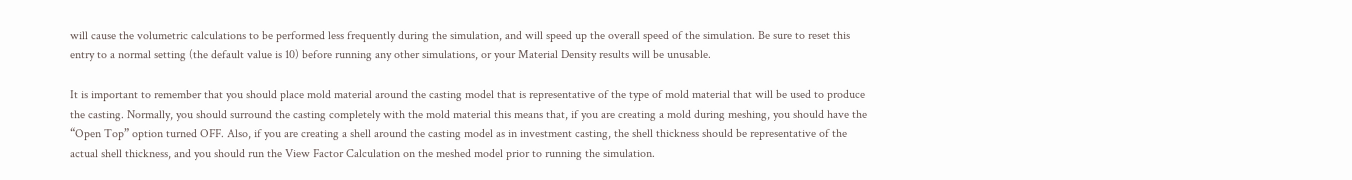will cause the volumetric calculations to be performed less frequently during the simulation, and will speed up the overall speed of the simulation. Be sure to reset this entry to a normal setting (the default value is 10) before running any other simulations, or your Material Density results will be unusable.

It is important to remember that you should place mold material around the casting model that is representative of the type of mold material that will be used to produce the casting. Normally, you should surround the casting completely with the mold material this means that, if you are creating a mold during meshing, you should have the “Open Top” option turned OFF. Also, if you are creating a shell around the casting model as in investment casting, the shell thickness should be representative of the actual shell thickness, and you should run the View Factor Calculation on the meshed model prior to running the simulation.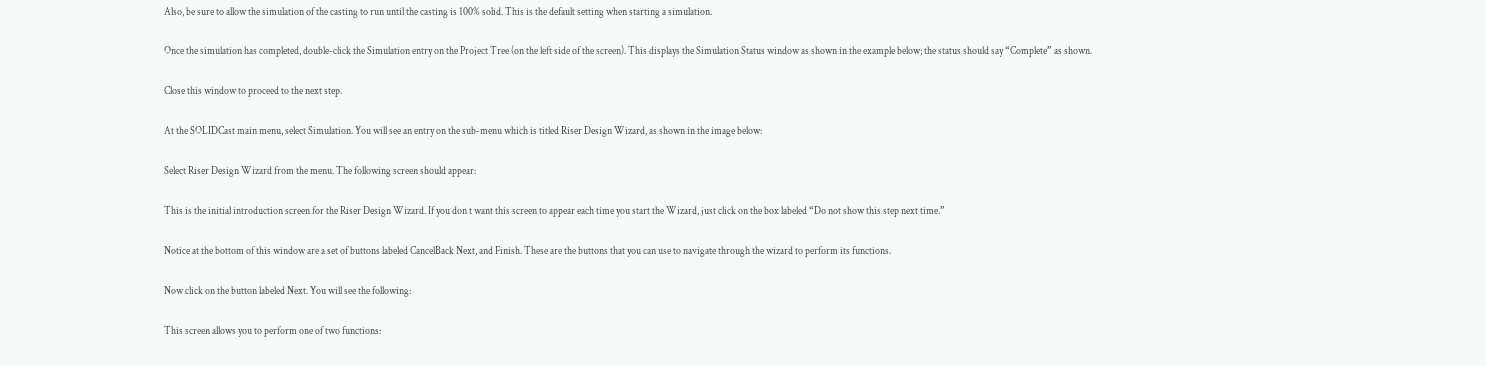Also, be sure to allow the simulation of the casting to run until the casting is 100% solid. This is the default setting when starting a simulation.

Once the simulation has completed, double-click the Simulation entry on the Project Tree (on the left side of the screen). This displays the Simulation Status window as shown in the example below; the status should say “Complete” as shown.

Close this window to proceed to the next step.

At the SOLIDCast main menu, select Simulation. You will see an entry on the sub-menu which is titled Riser Design Wizard, as shown in the image below:

Select Riser Design Wizard from the menu. The following screen should appear:

This is the initial introduction screen for the Riser Design Wizard. If you don t want this screen to appear each time you start the Wizard, just click on the box labeled “Do not show this step next time.”

Notice at the bottom of this window are a set of buttons labeled CancelBack Next, and Finish. These are the buttons that you can use to navigate through the wizard to perform its functions.

Now click on the button labeled Next. You will see the following:

This screen allows you to perform one of two functions: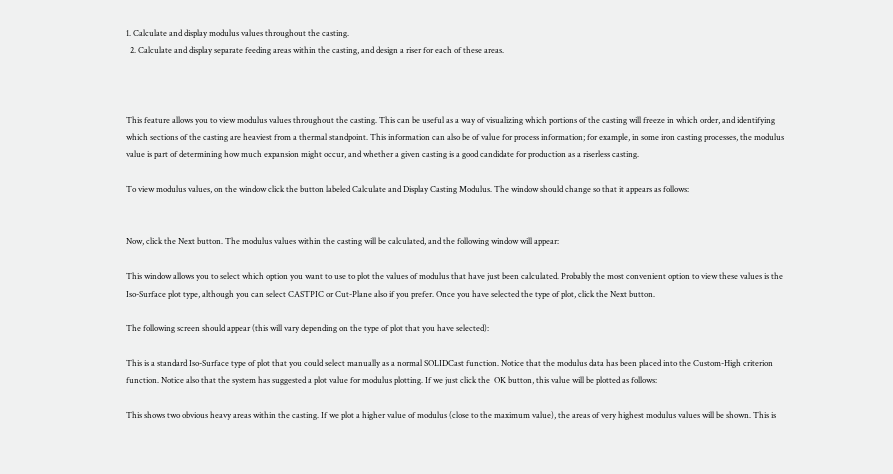1. Calculate and display modulus values throughout the casting.
  2. Calculate and display separate feeding areas within the casting, and design a riser for each of these areas.



This feature allows you to view modulus values throughout the casting. This can be useful as a way of visualizing which portions of the casting will freeze in which order, and identifying which sections of the casting are heaviest from a thermal standpoint. This information can also be of value for process information; for example, in some iron casting processes, the modulus value is part of determining how much expansion might occur, and whether a given casting is a good candidate for production as a riserless casting.

To view modulus values, on the window click the button labeled Calculate and Display Casting Modulus. The window should change so that it appears as follows:


Now, click the Next button. The modulus values within the casting will be calculated, and the following window will appear:

This window allows you to select which option you want to use to plot the values of modulus that have just been calculated. Probably the most convenient option to view these values is the Iso-Surface plot type, although you can select CASTPIC or Cut-Plane also if you prefer. Once you have selected the type of plot, click the Next button.

The following screen should appear (this will vary depending on the type of plot that you have selected):

This is a standard Iso-Surface type of plot that you could select manually as a normal SOLIDCast function. Notice that the modulus data has been placed into the Custom-High criterion function. Notice also that the system has suggested a plot value for modulus plotting. If we just click the  OK button, this value will be plotted as follows:

This shows two obvious heavy areas within the casting. If we plot a higher value of modulus (close to the maximum value), the areas of very highest modulus values will be shown. This is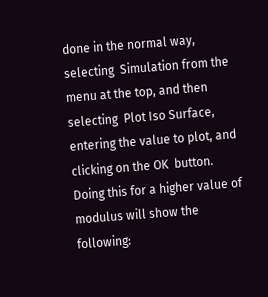done in the normal way, selecting  Simulation from the menu at the top, and then selecting  Plot Iso Surface, entering the value to plot, and clicking on the OK  button. Doing this for a higher value of modulus will show the following: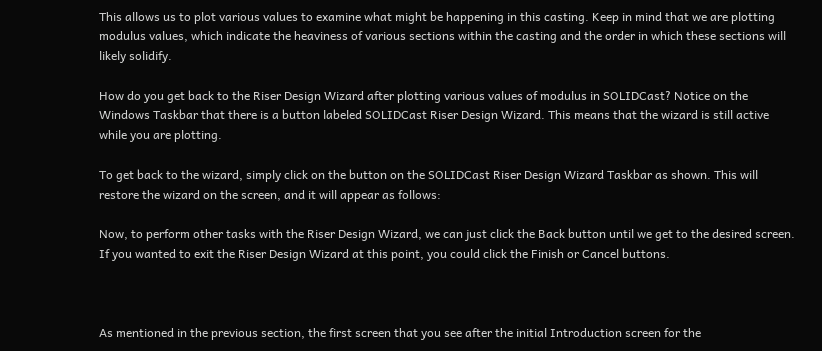This allows us to plot various values to examine what might be happening in this casting. Keep in mind that we are plotting modulus values, which indicate the heaviness of various sections within the casting and the order in which these sections will likely solidify.

How do you get back to the Riser Design Wizard after plotting various values of modulus in SOLIDCast? Notice on the Windows Taskbar that there is a button labeled SOLIDCast Riser Design Wizard. This means that the wizard is still active while you are plotting.

To get back to the wizard, simply click on the button on the SOLIDCast Riser Design Wizard Taskbar as shown. This will restore the wizard on the screen, and it will appear as follows:

Now, to perform other tasks with the Riser Design Wizard, we can just click the Back button until we get to the desired screen. If you wanted to exit the Riser Design Wizard at this point, you could click the Finish or Cancel buttons.



As mentioned in the previous section, the first screen that you see after the initial Introduction screen for the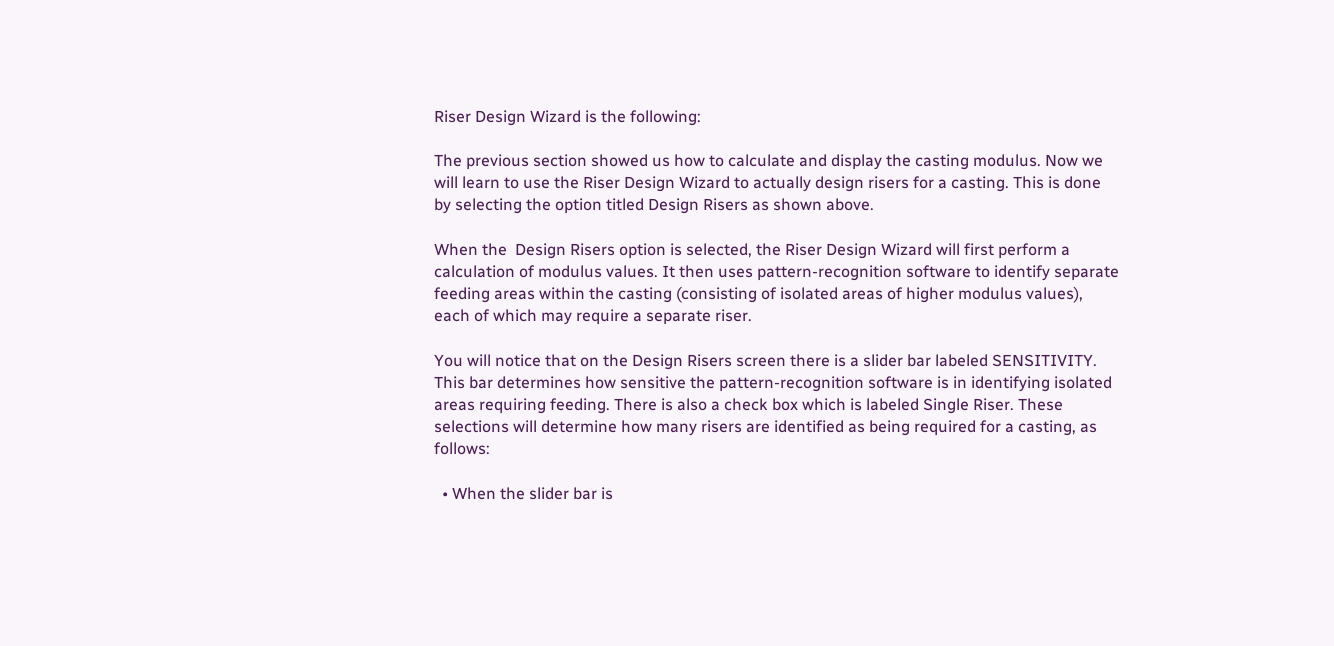Riser Design Wizard is the following:

The previous section showed us how to calculate and display the casting modulus. Now we will learn to use the Riser Design Wizard to actually design risers for a casting. This is done by selecting the option titled Design Risers as shown above.

When the  Design Risers option is selected, the Riser Design Wizard will first perform a calculation of modulus values. It then uses pattern-recognition software to identify separate feeding areas within the casting (consisting of isolated areas of higher modulus values), each of which may require a separate riser.

You will notice that on the Design Risers screen there is a slider bar labeled SENSITIVITY. This bar determines how sensitive the pattern-recognition software is in identifying isolated areas requiring feeding. There is also a check box which is labeled Single Riser. These selections will determine how many risers are identified as being required for a casting, as follows:

  • When the slider bar is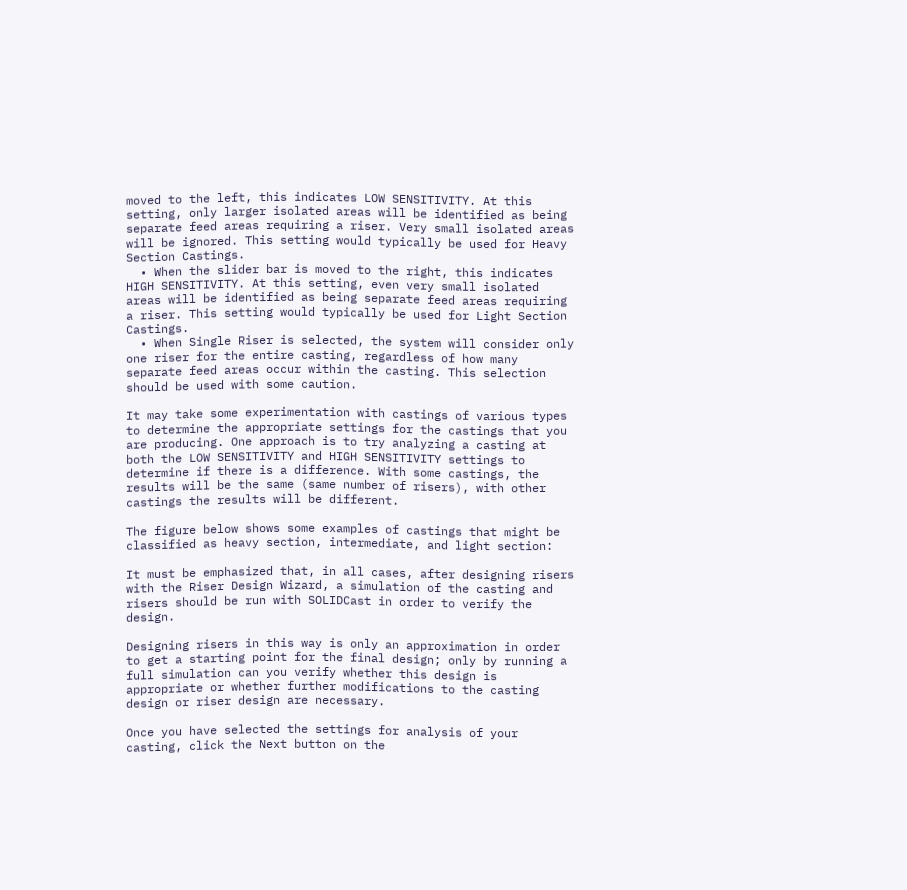moved to the left, this indicates LOW SENSITIVITY. At this setting, only larger isolated areas will be identified as being separate feed areas requiring a riser. Very small isolated areas will be ignored. This setting would typically be used for Heavy Section Castings.
  • When the slider bar is moved to the right, this indicates HIGH SENSITIVITY. At this setting, even very small isolated areas will be identified as being separate feed areas requiring a riser. This setting would typically be used for Light Section Castings.
  • When Single Riser is selected, the system will consider only one riser for the entire casting, regardless of how many separate feed areas occur within the casting. This selection should be used with some caution.

It may take some experimentation with castings of various types to determine the appropriate settings for the castings that you are producing. One approach is to try analyzing a casting at both the LOW SENSITIVITY and HIGH SENSITIVITY settings to determine if there is a difference. With some castings, the results will be the same (same number of risers), with other castings the results will be different.

The figure below shows some examples of castings that might be classified as heavy section, intermediate, and light section:

It must be emphasized that, in all cases, after designing risers with the Riser Design Wizard, a simulation of the casting and risers should be run with SOLIDCast in order to verify the design.

Designing risers in this way is only an approximation in order to get a starting point for the final design; only by running a full simulation can you verify whether this design is appropriate or whether further modifications to the casting design or riser design are necessary.

Once you have selected the settings for analysis of your casting, click the Next button on the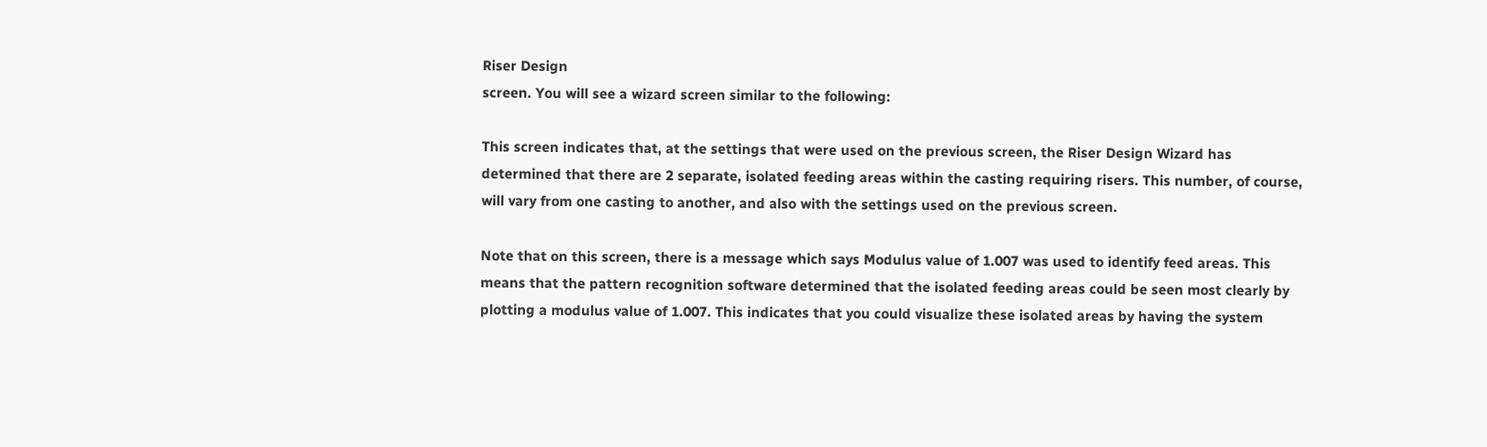Riser Design
screen. You will see a wizard screen similar to the following:

This screen indicates that, at the settings that were used on the previous screen, the Riser Design Wizard has determined that there are 2 separate, isolated feeding areas within the casting requiring risers. This number, of course, will vary from one casting to another, and also with the settings used on the previous screen.

Note that on this screen, there is a message which says Modulus value of 1.007 was used to identify feed areas. This means that the pattern recognition software determined that the isolated feeding areas could be seen most clearly by plotting a modulus value of 1.007. This indicates that you could visualize these isolated areas by having the system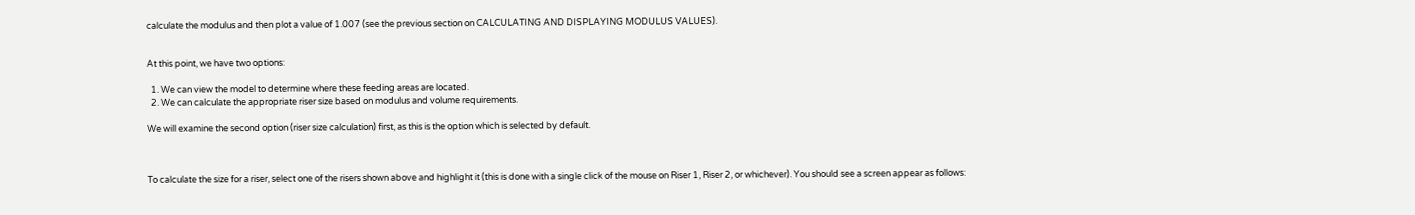calculate the modulus and then plot a value of 1.007 (see the previous section on CALCULATING AND DISPLAYING MODULUS VALUES).


At this point, we have two options:

  1. We can view the model to determine where these feeding areas are located.
  2. We can calculate the appropriate riser size based on modulus and volume requirements.

We will examine the second option (riser size calculation) first, as this is the option which is selected by default.



To calculate the size for a riser, select one of the risers shown above and highlight it (this is done with a single click of the mouse on Riser 1, Riser 2, or whichever). You should see a screen appear as follows: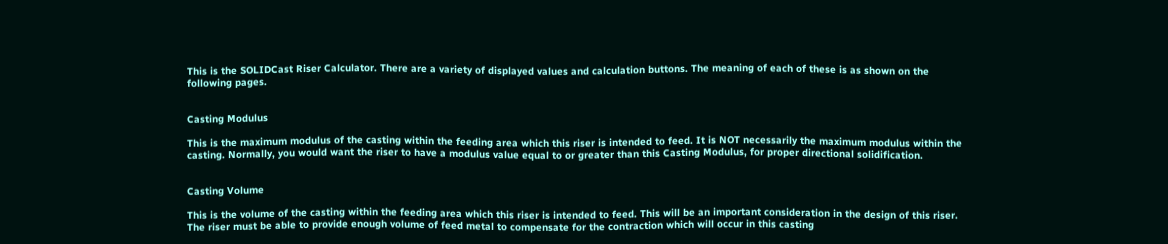This is the SOLIDCast Riser Calculator. There are a variety of displayed values and calculation buttons. The meaning of each of these is as shown on the following pages.


Casting Modulus

This is the maximum modulus of the casting within the feeding area which this riser is intended to feed. It is NOT necessarily the maximum modulus within the casting. Normally, you would want the riser to have a modulus value equal to or greater than this Casting Modulus, for proper directional solidification.


Casting Volume

This is the volume of the casting within the feeding area which this riser is intended to feed. This will be an important consideration in the design of this riser. The riser must be able to provide enough volume of feed metal to compensate for the contraction which will occur in this casting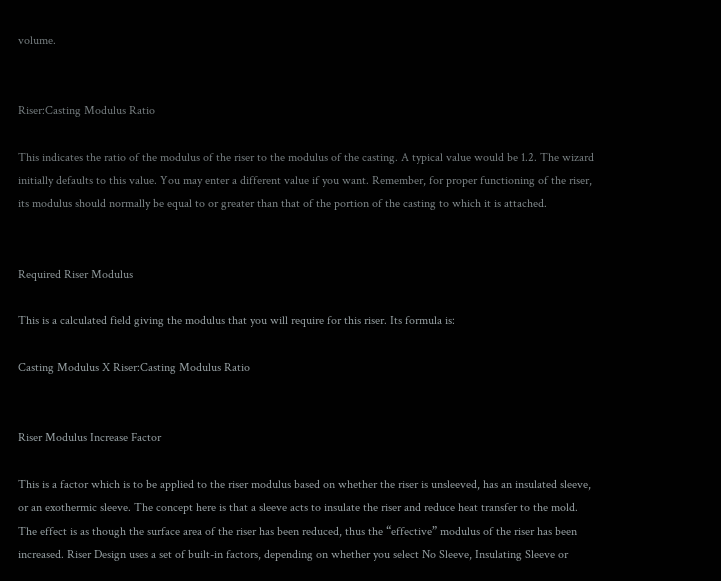volume.


Riser:Casting Modulus Ratio

This indicates the ratio of the modulus of the riser to the modulus of the casting. A typical value would be 1.2. The wizard initially defaults to this value. You may enter a different value if you want. Remember, for proper functioning of the riser, its modulus should normally be equal to or greater than that of the portion of the casting to which it is attached.


Required Riser Modulus

This is a calculated field giving the modulus that you will require for this riser. Its formula is:

Casting Modulus X Riser:Casting Modulus Ratio


Riser Modulus Increase Factor

This is a factor which is to be applied to the riser modulus based on whether the riser is unsleeved, has an insulated sleeve, or an exothermic sleeve. The concept here is that a sleeve acts to insulate the riser and reduce heat transfer to the mold. The effect is as though the surface area of the riser has been reduced, thus the “effective” modulus of the riser has been increased. Riser Design uses a set of built-in factors, depending on whether you select No Sleeve, Insulating Sleeve or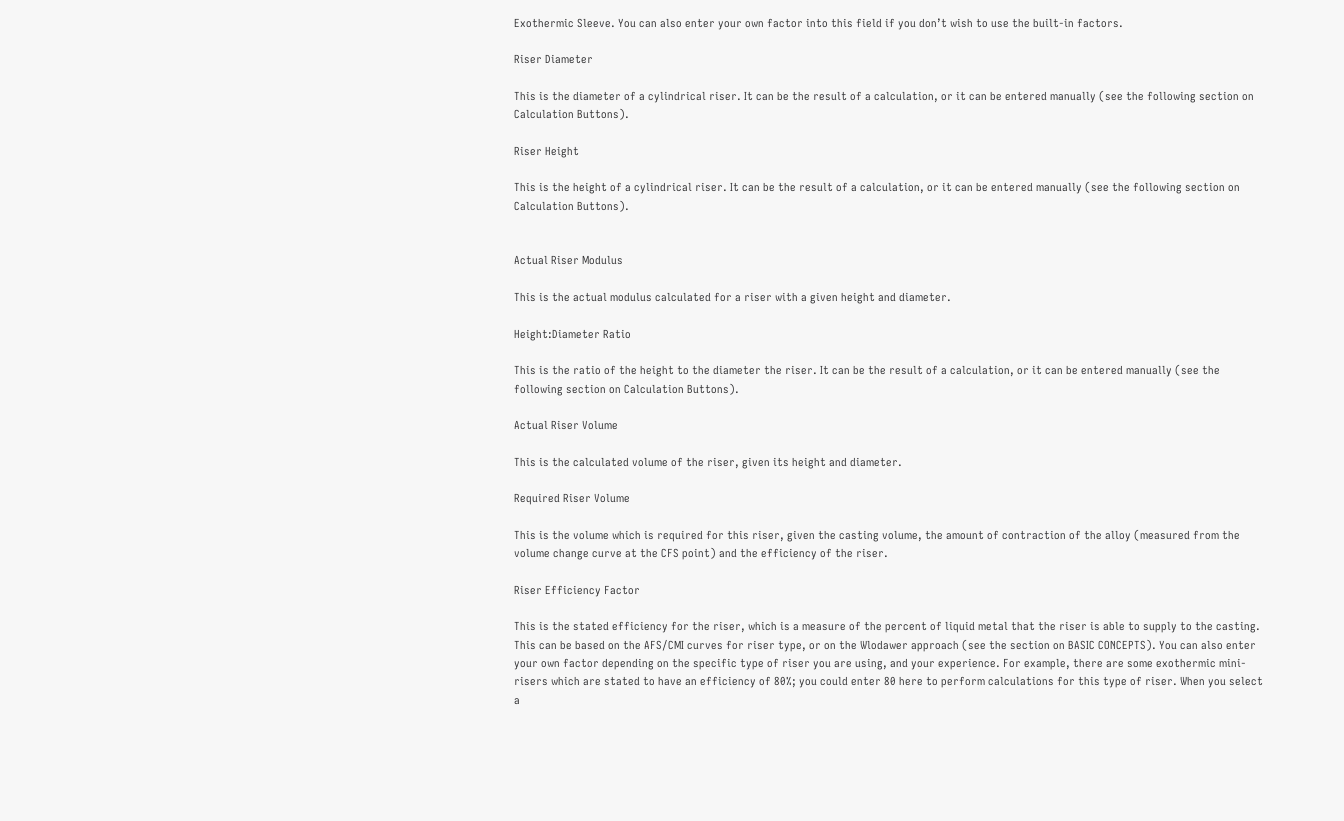Exothermic Sleeve. You can also enter your own factor into this field if you don’t wish to use the built-in factors.

Riser Diameter

This is the diameter of a cylindrical riser. It can be the result of a calculation, or it can be entered manually (see the following section on Calculation Buttons).

Riser Height

This is the height of a cylindrical riser. It can be the result of a calculation, or it can be entered manually (see the following section on Calculation Buttons).


Actual Riser Modulus

This is the actual modulus calculated for a riser with a given height and diameter.

Height:Diameter Ratio

This is the ratio of the height to the diameter the riser. It can be the result of a calculation, or it can be entered manually (see the following section on Calculation Buttons).

Actual Riser Volume

This is the calculated volume of the riser, given its height and diameter.

Required Riser Volume

This is the volume which is required for this riser, given the casting volume, the amount of contraction of the alloy (measured from the volume change curve at the CFS point) and the efficiency of the riser.

Riser Efficiency Factor

This is the stated efficiency for the riser, which is a measure of the percent of liquid metal that the riser is able to supply to the casting. This can be based on the AFS/CMI curves for riser type, or on the Wlodawer approach (see the section on BASIC CONCEPTS). You can also enter your own factor depending on the specific type of riser you are using, and your experience. For example, there are some exothermic mini-risers which are stated to have an efficiency of 80%; you could enter 80 here to perform calculations for this type of riser. When you select a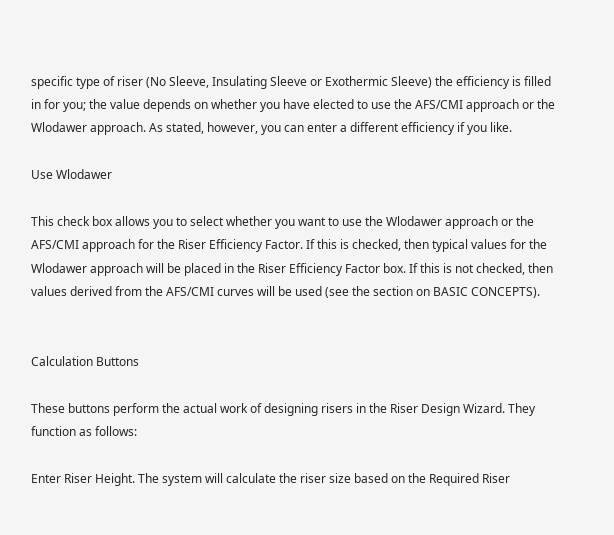specific type of riser (No Sleeve, Insulating Sleeve or Exothermic Sleeve) the efficiency is filled in for you; the value depends on whether you have elected to use the AFS/CMI approach or the Wlodawer approach. As stated, however, you can enter a different efficiency if you like.

Use Wlodawer

This check box allows you to select whether you want to use the Wlodawer approach or the AFS/CMI approach for the Riser Efficiency Factor. If this is checked, then typical values for the Wlodawer approach will be placed in the Riser Efficiency Factor box. If this is not checked, then values derived from the AFS/CMI curves will be used (see the section on BASIC CONCEPTS).


Calculation Buttons

These buttons perform the actual work of designing risers in the Riser Design Wizard. They function as follows:

Enter Riser Height. The system will calculate the riser size based on the Required Riser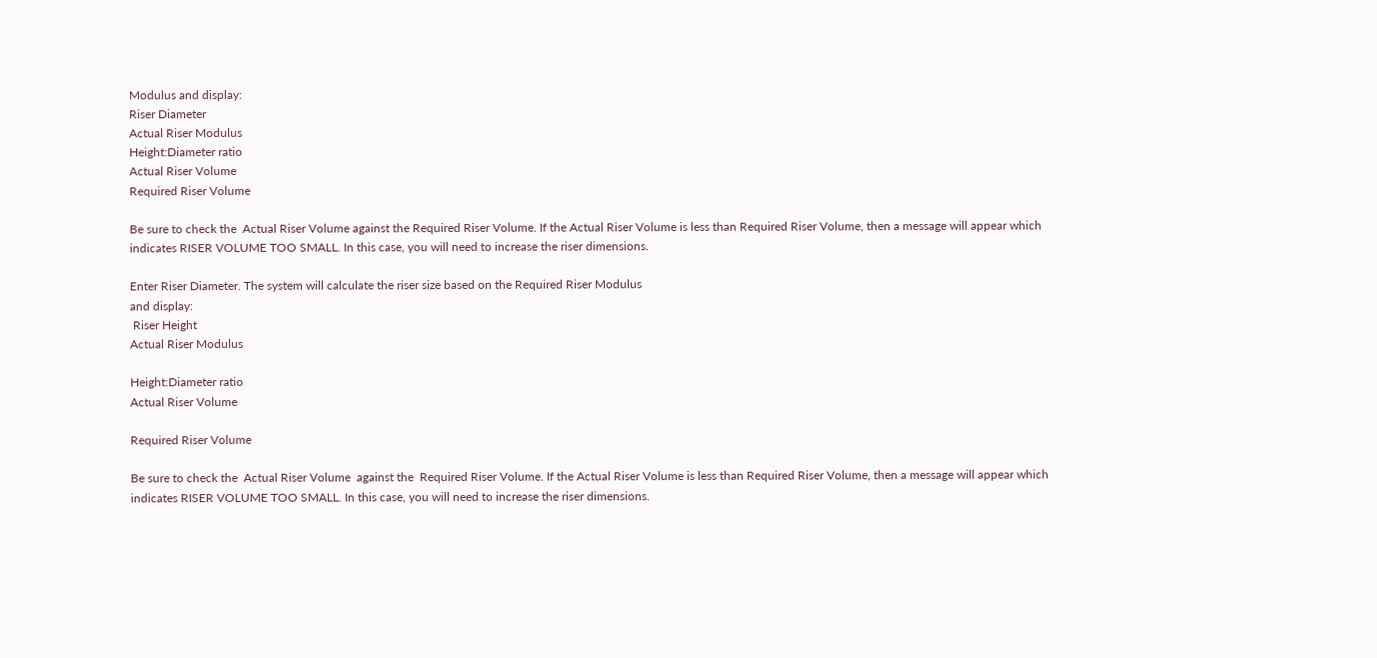Modulus and display:
Riser Diameter
Actual Riser Modulus
Height:Diameter ratio
Actual Riser Volume
Required Riser Volume

Be sure to check the  Actual Riser Volume against the Required Riser Volume. If the Actual Riser Volume is less than Required Riser Volume, then a message will appear which indicates RISER VOLUME TOO SMALL. In this case, you will need to increase the riser dimensions.

Enter Riser Diameter. The system will calculate the riser size based on the Required Riser Modulus
and display:
 Riser Height
Actual Riser Modulus

Height:Diameter ratio
Actual Riser Volume

Required Riser Volume

Be sure to check the  Actual Riser Volume  against the  Required Riser Volume. If the Actual Riser Volume is less than Required Riser Volume, then a message will appear which indicates RISER VOLUME TOO SMALL. In this case, you will need to increase the riser dimensions.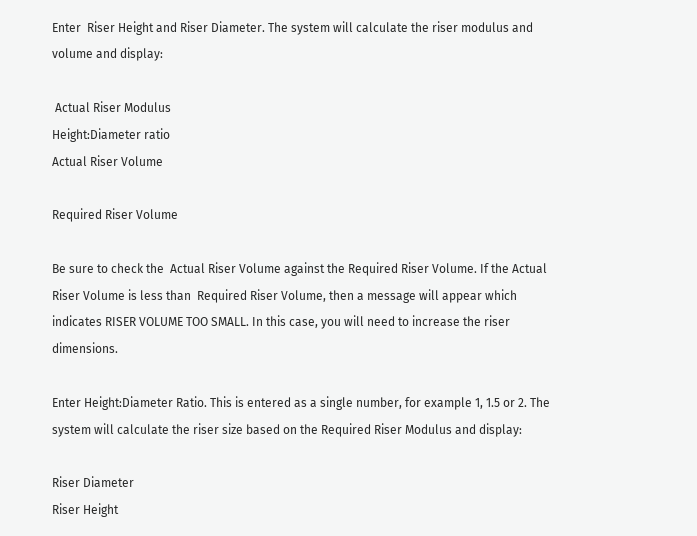Enter  Riser Height and Riser Diameter. The system will calculate the riser modulus and volume and display:

 Actual Riser Modulus
Height:Diameter ratio
Actual Riser Volume

Required Riser Volume

Be sure to check the  Actual Riser Volume against the Required Riser Volume. If the Actual Riser Volume is less than  Required Riser Volume, then a message will appear which indicates RISER VOLUME TOO SMALL. In this case, you will need to increase the riser dimensions.

Enter Height:Diameter Ratio. This is entered as a single number, for example 1, 1.5 or 2. The system will calculate the riser size based on the Required Riser Modulus and display:

Riser Diameter
Riser Height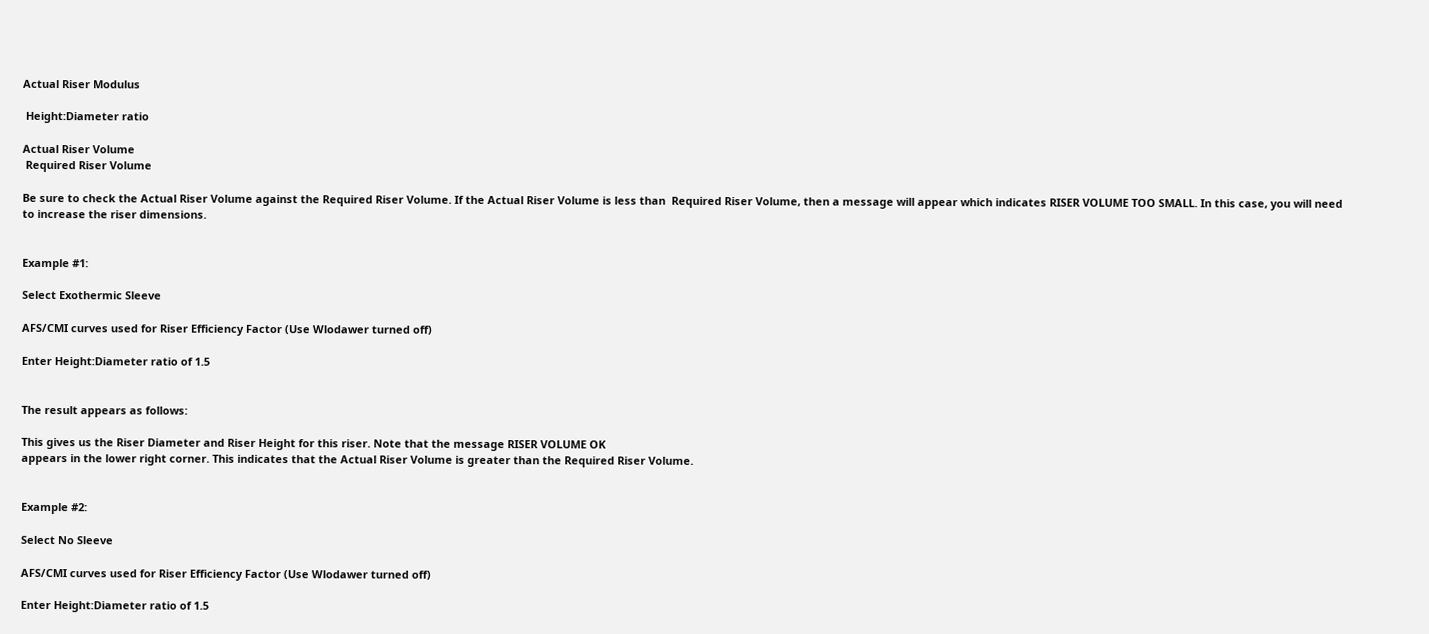Actual Riser Modulus

 Height:Diameter ratio

Actual Riser Volume
 Required Riser Volume

Be sure to check the Actual Riser Volume against the Required Riser Volume. If the Actual Riser Volume is less than  Required Riser Volume, then a message will appear which indicates RISER VOLUME TOO SMALL. In this case, you will need to increase the riser dimensions.


Example #1:

Select Exothermic Sleeve

AFS/CMI curves used for Riser Efficiency Factor (Use Wlodawer turned off)

Enter Height:Diameter ratio of 1.5


The result appears as follows:

This gives us the Riser Diameter and Riser Height for this riser. Note that the message RISER VOLUME OK
appears in the lower right corner. This indicates that the Actual Riser Volume is greater than the Required Riser Volume.


Example #2:

Select No Sleeve

AFS/CMI curves used for Riser Efficiency Factor (Use Wlodawer turned off)

Enter Height:Diameter ratio of 1.5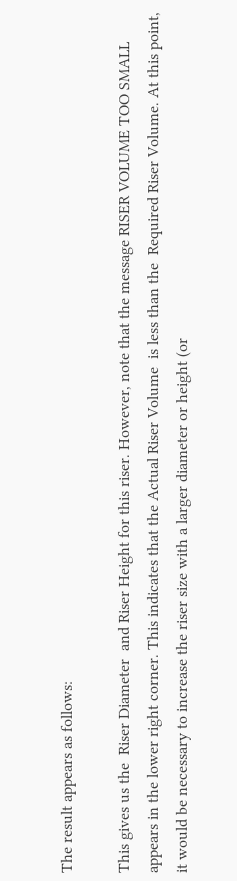The result appears as follows:

This gives us the  Riser Diameter  and Riser Height for this riser. However, note that the message RISER VOLUME TOO SMALL  appears in the lower right corner. This indicates that the Actual Riser Volume  is less than the  Required Riser Volume. At this point, it would be necessary to increase the riser size with a larger diameter or height (or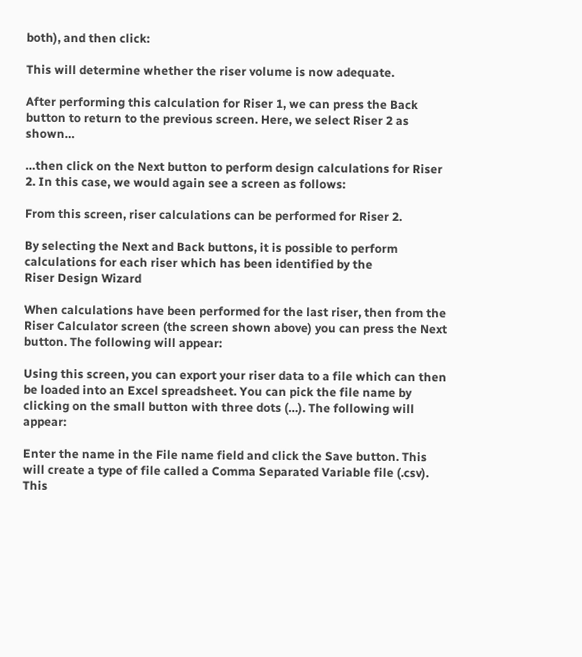both), and then click:

This will determine whether the riser volume is now adequate.

After performing this calculation for Riser 1, we can press the Back button to return to the previous screen. Here, we select Riser 2 as shown…

…then click on the Next button to perform design calculations for Riser 2. In this case, we would again see a screen as follows:

From this screen, riser calculations can be performed for Riser 2.

By selecting the Next and Back buttons, it is possible to perform calculations for each riser which has been identified by the
Riser Design Wizard

When calculations have been performed for the last riser, then from the Riser Calculator screen (the screen shown above) you can press the Next button. The following will appear:

Using this screen, you can export your riser data to a file which can then be loaded into an Excel spreadsheet. You can pick the file name by clicking on the small button with three dots (…). The following will appear:

Enter the name in the File name field and click the Save button. This will create a type of file called a Comma Separated Variable file (.csv). This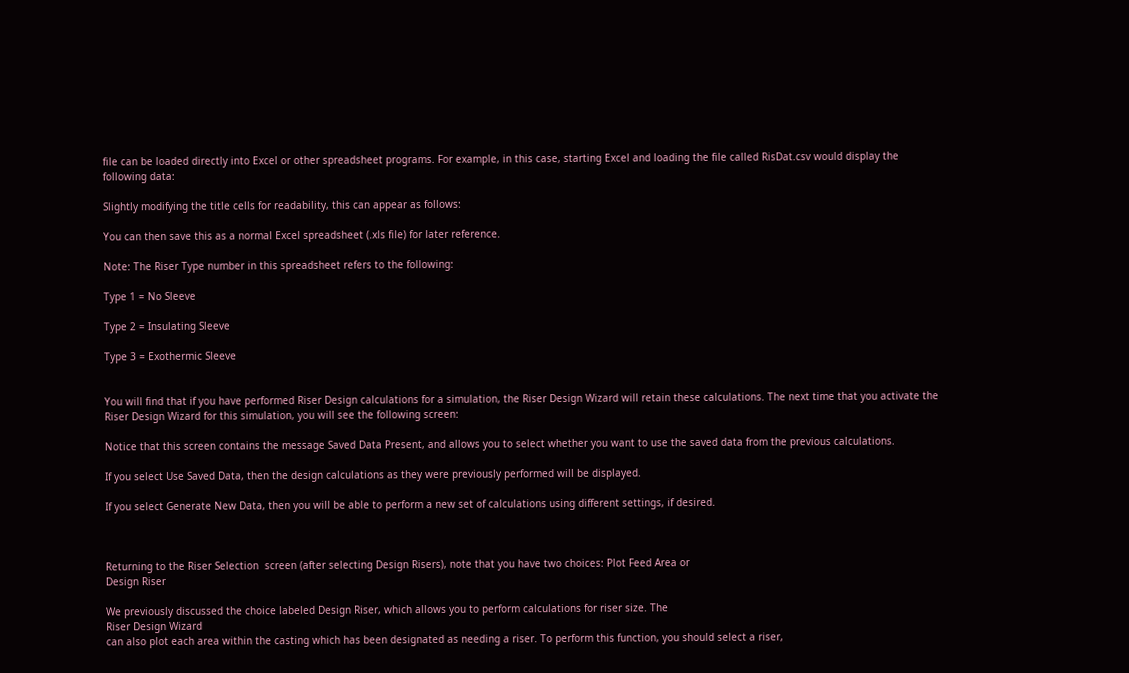file can be loaded directly into Excel or other spreadsheet programs. For example, in this case, starting Excel and loading the file called RisDat.csv would display the following data:

Slightly modifying the title cells for readability, this can appear as follows:

You can then save this as a normal Excel spreadsheet (.xls file) for later reference.

Note: The Riser Type number in this spreadsheet refers to the following:

Type 1 = No Sleeve

Type 2 = Insulating Sleeve

Type 3 = Exothermic Sleeve


You will find that if you have performed Riser Design calculations for a simulation, the Riser Design Wizard will retain these calculations. The next time that you activate the Riser Design Wizard for this simulation, you will see the following screen:

Notice that this screen contains the message Saved Data Present, and allows you to select whether you want to use the saved data from the previous calculations.

If you select Use Saved Data, then the design calculations as they were previously performed will be displayed.

If you select Generate New Data, then you will be able to perform a new set of calculations using different settings, if desired.



Returning to the Riser Selection  screen (after selecting Design Risers), note that you have two choices: Plot Feed Area or
Design Riser

We previously discussed the choice labeled Design Riser, which allows you to perform calculations for riser size. The
Riser Design Wizard
can also plot each area within the casting which has been designated as needing a riser. To perform this function, you should select a riser,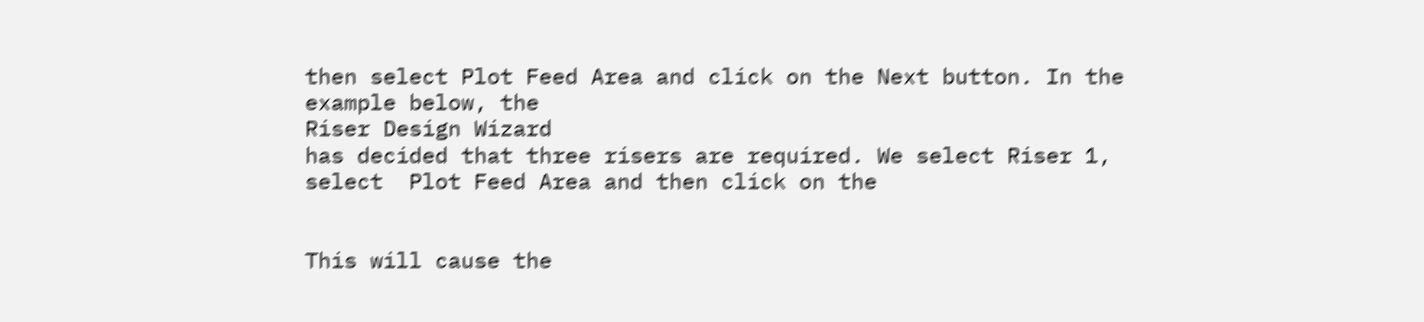then select Plot Feed Area and click on the Next button. In the example below, the
Riser Design Wizard
has decided that three risers are required. We select Riser 1, select  Plot Feed Area and then click on the


This will cause the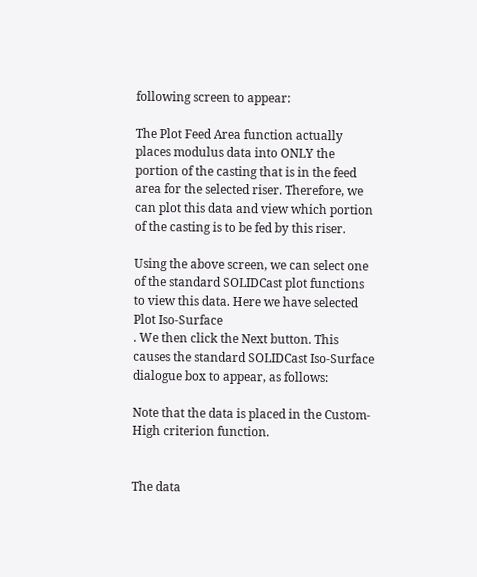following screen to appear:

The Plot Feed Area function actually places modulus data into ONLY the portion of the casting that is in the feed area for the selected riser. Therefore, we can plot this data and view which portion of the casting is to be fed by this riser.

Using the above screen, we can select one of the standard SOLIDCast plot functions to view this data. Here we have selected
Plot Iso-Surface
. We then click the Next button. This causes the standard SOLIDCast Iso-Surface dialogue box to appear, as follows:

Note that the data is placed in the Custom-High criterion function.


The data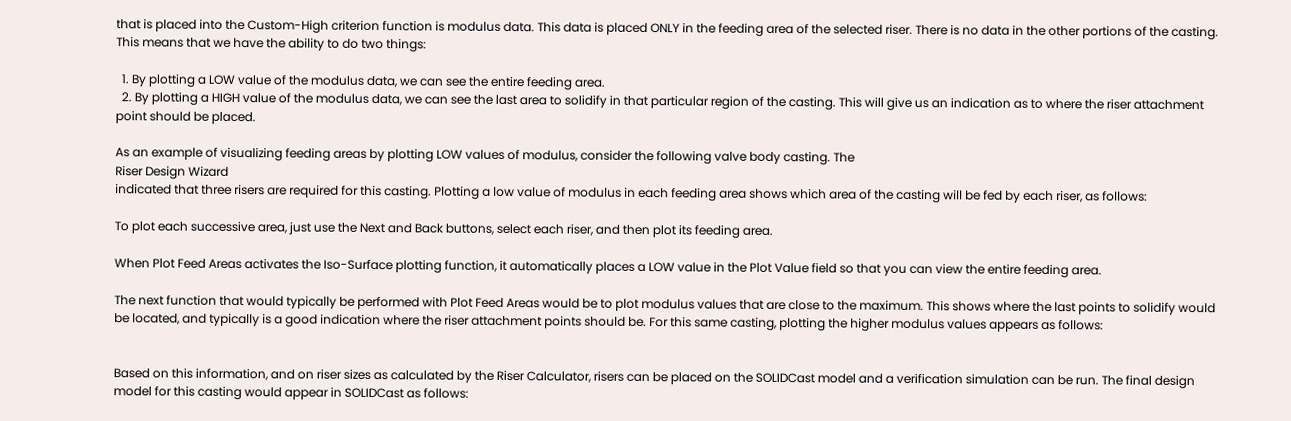that is placed into the Custom-High criterion function is modulus data. This data is placed ONLY in the feeding area of the selected riser. There is no data in the other portions of the casting. This means that we have the ability to do two things:

  1. By plotting a LOW value of the modulus data, we can see the entire feeding area.
  2. By plotting a HIGH value of the modulus data, we can see the last area to solidify in that particular region of the casting. This will give us an indication as to where the riser attachment point should be placed.

As an example of visualizing feeding areas by plotting LOW values of modulus, consider the following valve body casting. The
Riser Design Wizard
indicated that three risers are required for this casting. Plotting a low value of modulus in each feeding area shows which area of the casting will be fed by each riser, as follows:

To plot each successive area, just use the Next and Back buttons, select each riser, and then plot its feeding area.

When Plot Feed Areas activates the Iso-Surface plotting function, it automatically places a LOW value in the Plot Value field so that you can view the entire feeding area.

The next function that would typically be performed with Plot Feed Areas would be to plot modulus values that are close to the maximum. This shows where the last points to solidify would be located, and typically is a good indication where the riser attachment points should be. For this same casting, plotting the higher modulus values appears as follows:


Based on this information, and on riser sizes as calculated by the Riser Calculator, risers can be placed on the SOLIDCast model and a verification simulation can be run. The final design model for this casting would appear in SOLIDCast as follows: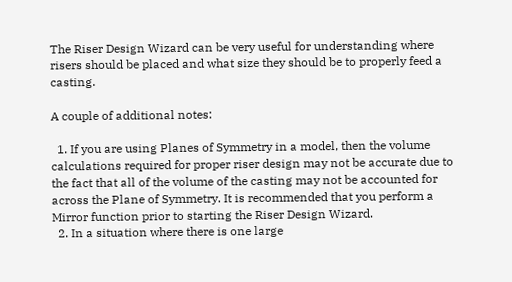The Riser Design Wizard can be very useful for understanding where risers should be placed and what size they should be to properly feed a casting.

A couple of additional notes:

  1. If you are using Planes of Symmetry in a model, then the volume calculations required for proper riser design may not be accurate due to the fact that all of the volume of the casting may not be accounted for across the Plane of Symmetry. It is recommended that you perform a Mirror function prior to starting the Riser Design Wizard.
  2. In a situation where there is one large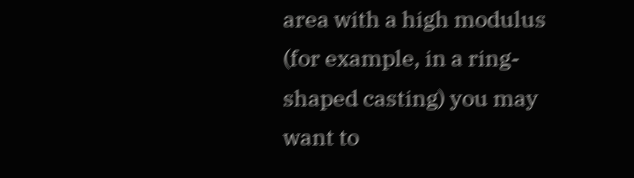area with a high modulus (for example, in a ring-shaped casting) you may want to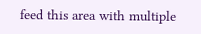feed this area with multiple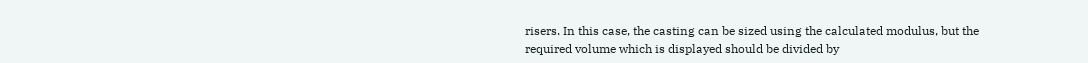risers. In this case, the casting can be sized using the calculated modulus, but the required volume which is displayed should be divided by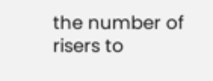the number of risers to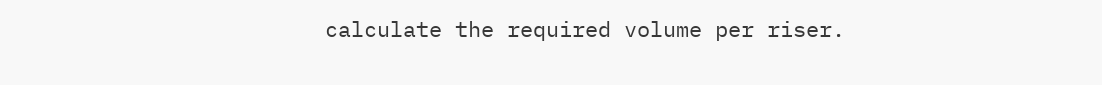calculate the required volume per riser.